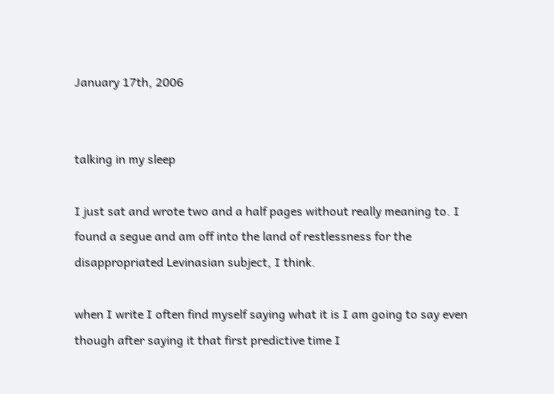January 17th, 2006


talking in my sleep

I just sat and wrote two and a half pages without really meaning to. I found a segue and am off into the land of restlessness for the disappropriated Levinasian subject, I think.

when I write I often find myself saying what it is I am going to say even though after saying it that first predictive time I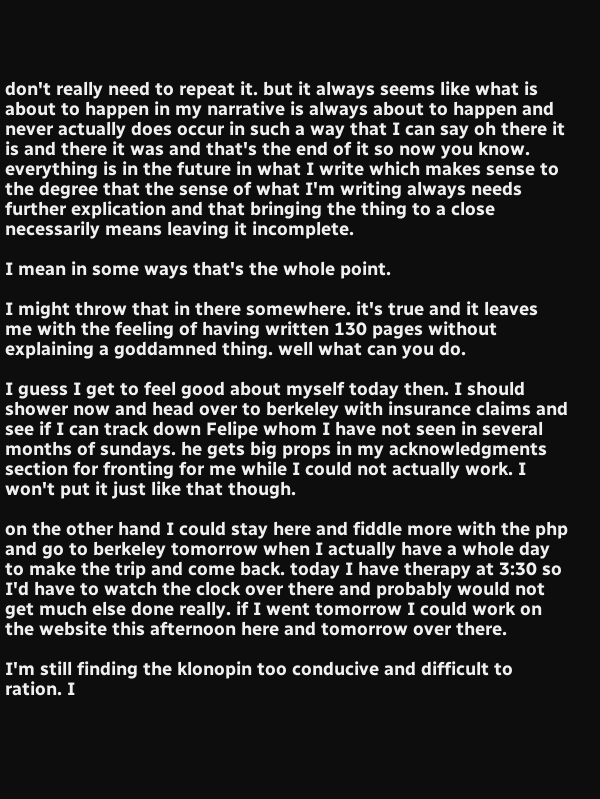don't really need to repeat it. but it always seems like what is about to happen in my narrative is always about to happen and never actually does occur in such a way that I can say oh there it is and there it was and that's the end of it so now you know. everything is in the future in what I write which makes sense to the degree that the sense of what I'm writing always needs further explication and that bringing the thing to a close necessarily means leaving it incomplete.

I mean in some ways that's the whole point.

I might throw that in there somewhere. it's true and it leaves me with the feeling of having written 130 pages without explaining a goddamned thing. well what can you do.

I guess I get to feel good about myself today then. I should shower now and head over to berkeley with insurance claims and see if I can track down Felipe whom I have not seen in several months of sundays. he gets big props in my acknowledgments section for fronting for me while I could not actually work. I won't put it just like that though.

on the other hand I could stay here and fiddle more with the php and go to berkeley tomorrow when I actually have a whole day to make the trip and come back. today I have therapy at 3:30 so I'd have to watch the clock over there and probably would not get much else done really. if I went tomorrow I could work on the website this afternoon here and tomorrow over there.

I'm still finding the klonopin too conducive and difficult to ration. I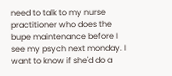need to talk to my nurse practitioner who does the bupe maintenance before I see my psych next monday. I want to know if she'd do a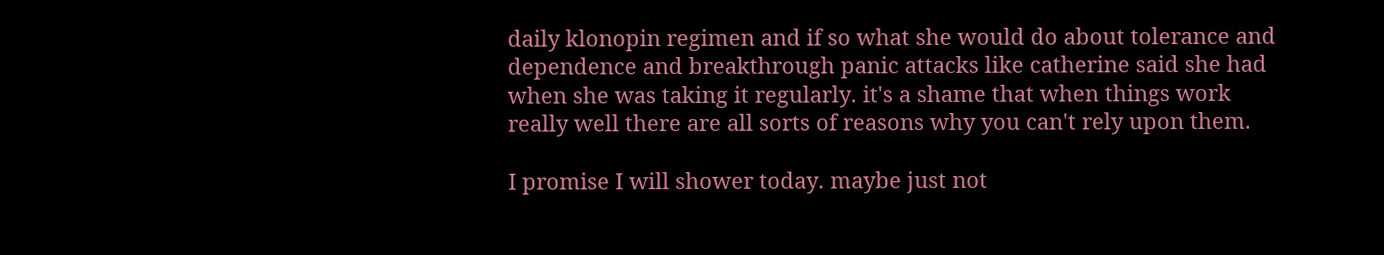daily klonopin regimen and if so what she would do about tolerance and dependence and breakthrough panic attacks like catherine said she had when she was taking it regularly. it's a shame that when things work really well there are all sorts of reasons why you can't rely upon them.

I promise I will shower today. maybe just not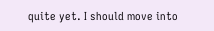quite yet. I should move into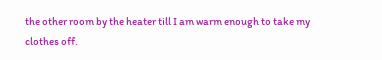the other room by the heater till I am warm enough to take my clothes off.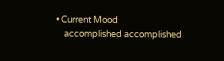• Current Mood
    accomplished accomplished